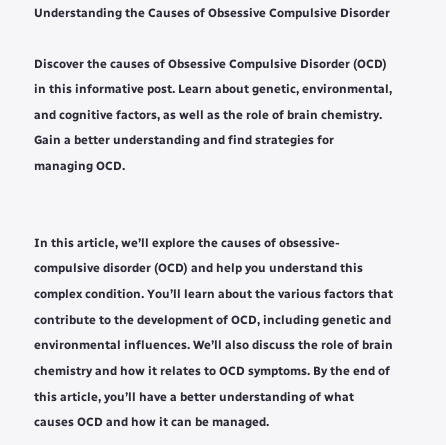Understanding the Causes of Obsessive Compulsive Disorder

Discover the causes of Obsessive Compulsive Disorder (OCD) in this informative post. Learn about genetic, environmental, and cognitive factors, as well as the role of brain chemistry. Gain a better understanding and find strategies for managing OCD.


In this article, we’ll explore the causes of obsessive-compulsive disorder (OCD) and help you understand this complex condition. You’ll learn about the various factors that contribute to the development of OCD, including genetic and environmental influences. We’ll also discuss the role of brain chemistry and how it relates to OCD symptoms. By the end of this article, you’ll have a better understanding of what causes OCD and how it can be managed.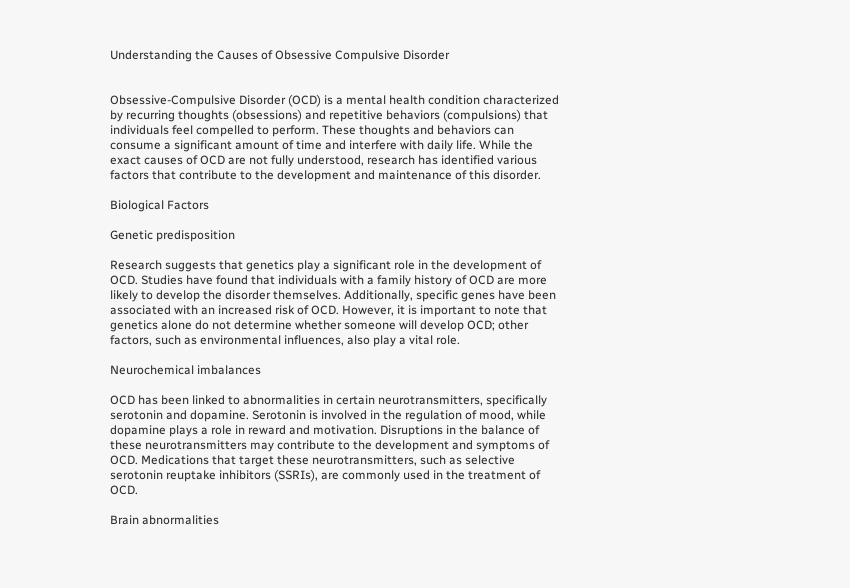Understanding the Causes of Obsessive Compulsive Disorder


Obsessive-Compulsive Disorder (OCD) is a mental health condition characterized by recurring thoughts (obsessions) and repetitive behaviors (compulsions) that individuals feel compelled to perform. These thoughts and behaviors can consume a significant amount of time and interfere with daily life. While the exact causes of OCD are not fully understood, research has identified various factors that contribute to the development and maintenance of this disorder.

Biological Factors

Genetic predisposition

Research suggests that genetics play a significant role in the development of OCD. Studies have found that individuals with a family history of OCD are more likely to develop the disorder themselves. Additionally, specific genes have been associated with an increased risk of OCD. However, it is important to note that genetics alone do not determine whether someone will develop OCD; other factors, such as environmental influences, also play a vital role.

Neurochemical imbalances

OCD has been linked to abnormalities in certain neurotransmitters, specifically serotonin and dopamine. Serotonin is involved in the regulation of mood, while dopamine plays a role in reward and motivation. Disruptions in the balance of these neurotransmitters may contribute to the development and symptoms of OCD. Medications that target these neurotransmitters, such as selective serotonin reuptake inhibitors (SSRIs), are commonly used in the treatment of OCD.

Brain abnormalities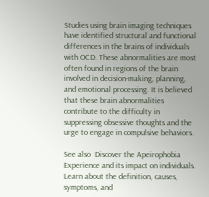Studies using brain imaging techniques have identified structural and functional differences in the brains of individuals with OCD. These abnormalities are most often found in regions of the brain involved in decision-making, planning, and emotional processing. It is believed that these brain abnormalities contribute to the difficulty in suppressing obsessive thoughts and the urge to engage in compulsive behaviors.

See also  Discover the Apeirophobia Experience and its impact on individuals. Learn about the definition, causes, symptoms, and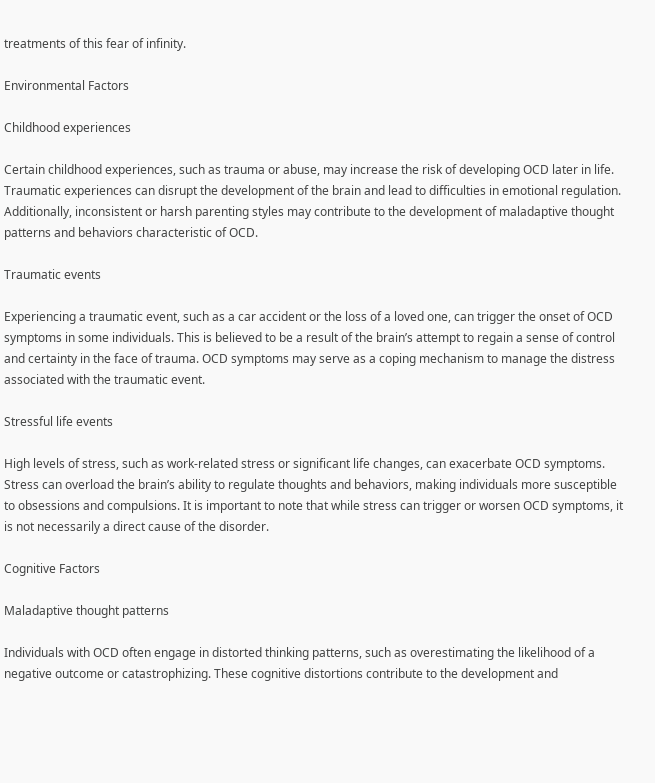treatments of this fear of infinity.

Environmental Factors

Childhood experiences

Certain childhood experiences, such as trauma or abuse, may increase the risk of developing OCD later in life. Traumatic experiences can disrupt the development of the brain and lead to difficulties in emotional regulation. Additionally, inconsistent or harsh parenting styles may contribute to the development of maladaptive thought patterns and behaviors characteristic of OCD.

Traumatic events

Experiencing a traumatic event, such as a car accident or the loss of a loved one, can trigger the onset of OCD symptoms in some individuals. This is believed to be a result of the brain’s attempt to regain a sense of control and certainty in the face of trauma. OCD symptoms may serve as a coping mechanism to manage the distress associated with the traumatic event.

Stressful life events

High levels of stress, such as work-related stress or significant life changes, can exacerbate OCD symptoms. Stress can overload the brain’s ability to regulate thoughts and behaviors, making individuals more susceptible to obsessions and compulsions. It is important to note that while stress can trigger or worsen OCD symptoms, it is not necessarily a direct cause of the disorder.

Cognitive Factors

Maladaptive thought patterns

Individuals with OCD often engage in distorted thinking patterns, such as overestimating the likelihood of a negative outcome or catastrophizing. These cognitive distortions contribute to the development and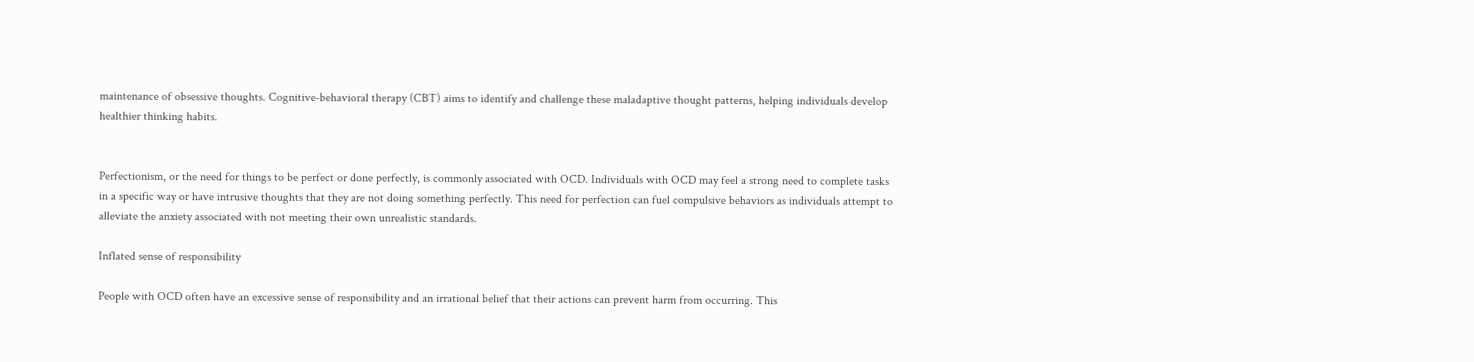maintenance of obsessive thoughts. Cognitive-behavioral therapy (CBT) aims to identify and challenge these maladaptive thought patterns, helping individuals develop healthier thinking habits.


Perfectionism, or the need for things to be perfect or done perfectly, is commonly associated with OCD. Individuals with OCD may feel a strong need to complete tasks in a specific way or have intrusive thoughts that they are not doing something perfectly. This need for perfection can fuel compulsive behaviors as individuals attempt to alleviate the anxiety associated with not meeting their own unrealistic standards.

Inflated sense of responsibility

People with OCD often have an excessive sense of responsibility and an irrational belief that their actions can prevent harm from occurring. This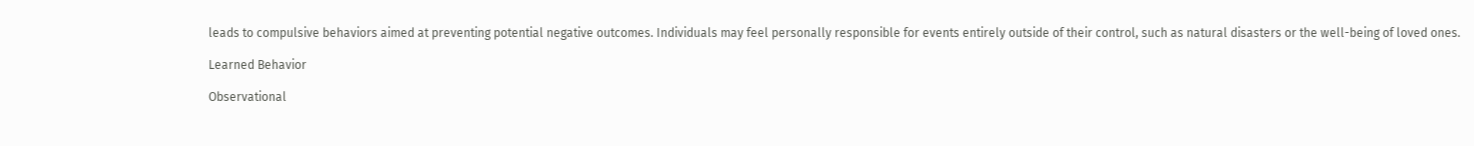leads to compulsive behaviors aimed at preventing potential negative outcomes. Individuals may feel personally responsible for events entirely outside of their control, such as natural disasters or the well-being of loved ones.

Learned Behavior

Observational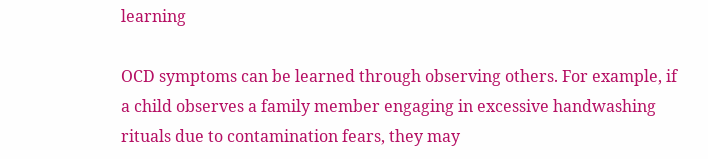learning

OCD symptoms can be learned through observing others. For example, if a child observes a family member engaging in excessive handwashing rituals due to contamination fears, they may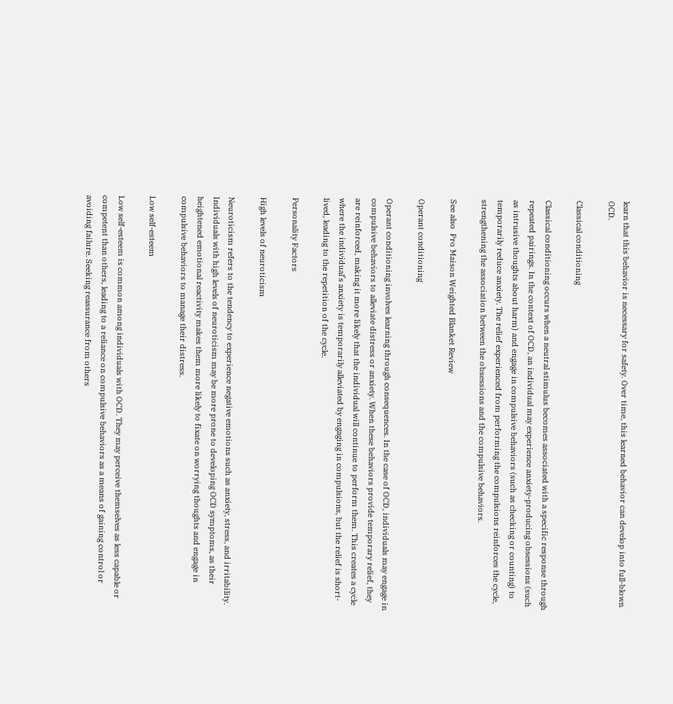learn that this behavior is necessary for safety. Over time, this learned behavior can develop into full-blown OCD.

Classical conditioning

Classical conditioning occurs when a neutral stimulus becomes associated with a specific response through repeated pairings. In the context of OCD, an individual may experience anxiety-producing obsessions (such as intrusive thoughts about harm) and engage in compulsive behaviors (such as checking or counting) to temporarily reduce anxiety. The relief experienced from performing the compulsions reinforces the cycle, strengthening the association between the obsessions and the compulsive behaviors.

See also  Pro Maison Weighted Blanket Review

Operant conditioning

Operant conditioning involves learning through consequences. In the case of OCD, individuals may engage in compulsive behaviors to alleviate distress or anxiety. When these behaviors provide temporary relief, they are reinforced, making it more likely that the individual will continue to perform them. This creates a cycle where the individual’s anxiety is temporarily alleviated by engaging in compulsions, but the relief is short-lived, leading to the repetition of the cycle.

Personality Factors

High levels of neuroticism

Neuroticism refers to the tendency to experience negative emotions such as anxiety, stress, and irritability. Individuals with high levels of neuroticism may be more prone to developing OCD symptoms, as their heightened emotional reactivity makes them more likely to fixate on worrying thoughts and engage in compulsive behaviors to manage their distress.

Low self-esteem

Low self-esteem is common among individuals with OCD. They may perceive themselves as less capable or competent than others, leading to a reliance on compulsive behaviors as a means of gaining control or avoiding failure. Seeking reassurance from others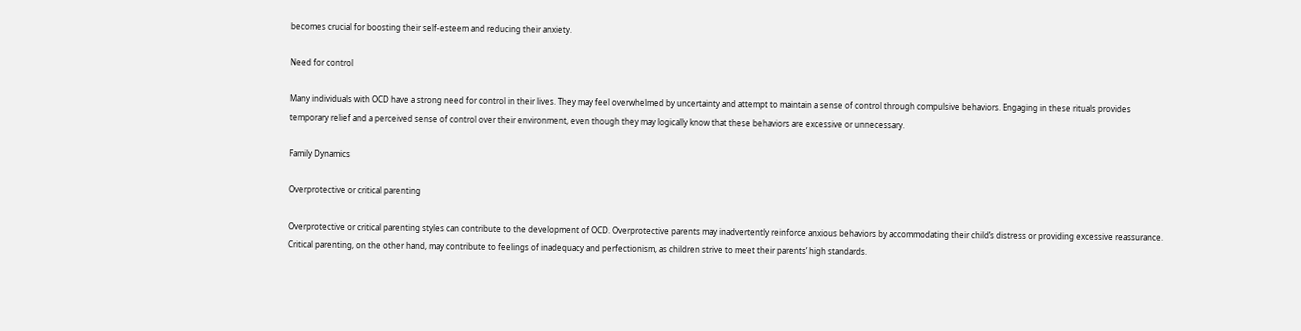becomes crucial for boosting their self-esteem and reducing their anxiety.

Need for control

Many individuals with OCD have a strong need for control in their lives. They may feel overwhelmed by uncertainty and attempt to maintain a sense of control through compulsive behaviors. Engaging in these rituals provides temporary relief and a perceived sense of control over their environment, even though they may logically know that these behaviors are excessive or unnecessary.

Family Dynamics

Overprotective or critical parenting

Overprotective or critical parenting styles can contribute to the development of OCD. Overprotective parents may inadvertently reinforce anxious behaviors by accommodating their child’s distress or providing excessive reassurance. Critical parenting, on the other hand, may contribute to feelings of inadequacy and perfectionism, as children strive to meet their parents’ high standards.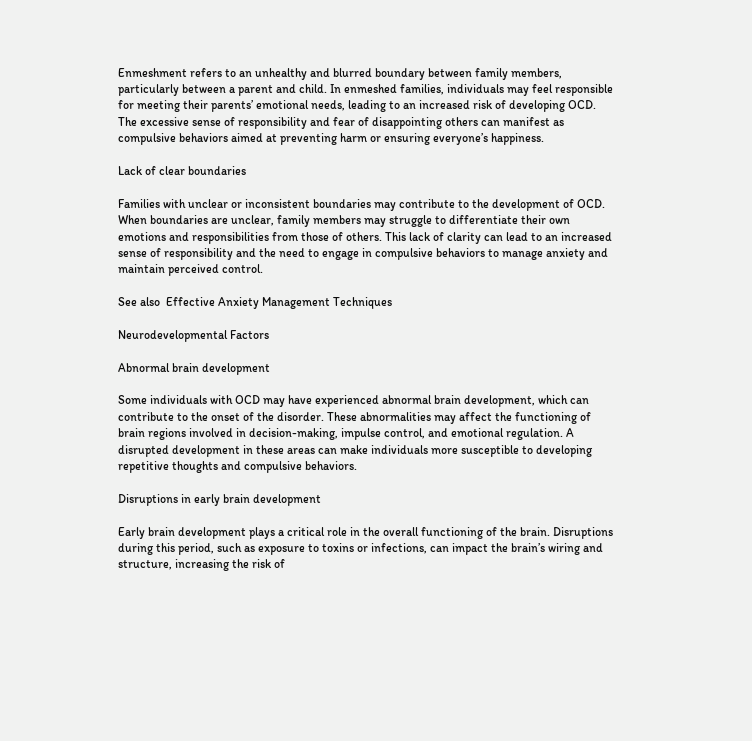Enmeshment refers to an unhealthy and blurred boundary between family members, particularly between a parent and child. In enmeshed families, individuals may feel responsible for meeting their parents’ emotional needs, leading to an increased risk of developing OCD. The excessive sense of responsibility and fear of disappointing others can manifest as compulsive behaviors aimed at preventing harm or ensuring everyone’s happiness.

Lack of clear boundaries

Families with unclear or inconsistent boundaries may contribute to the development of OCD. When boundaries are unclear, family members may struggle to differentiate their own emotions and responsibilities from those of others. This lack of clarity can lead to an increased sense of responsibility and the need to engage in compulsive behaviors to manage anxiety and maintain perceived control.

See also  Effective Anxiety Management Techniques

Neurodevelopmental Factors

Abnormal brain development

Some individuals with OCD may have experienced abnormal brain development, which can contribute to the onset of the disorder. These abnormalities may affect the functioning of brain regions involved in decision-making, impulse control, and emotional regulation. A disrupted development in these areas can make individuals more susceptible to developing repetitive thoughts and compulsive behaviors.

Disruptions in early brain development

Early brain development plays a critical role in the overall functioning of the brain. Disruptions during this period, such as exposure to toxins or infections, can impact the brain’s wiring and structure, increasing the risk of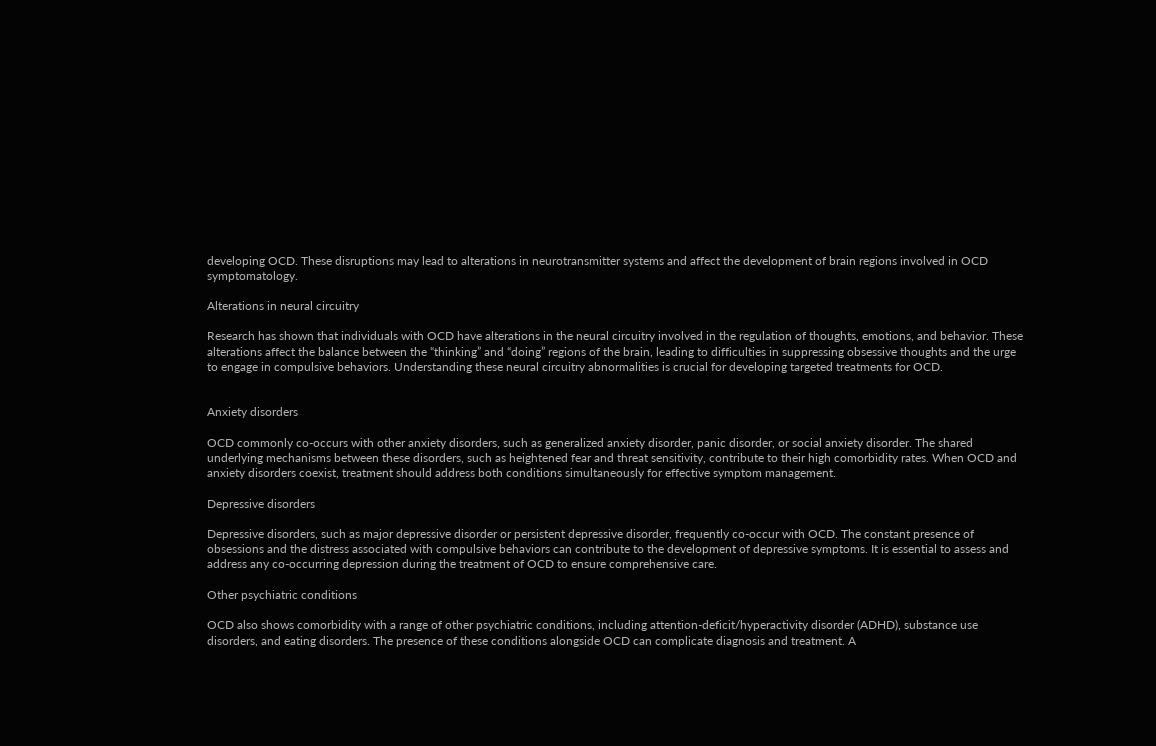developing OCD. These disruptions may lead to alterations in neurotransmitter systems and affect the development of brain regions involved in OCD symptomatology.

Alterations in neural circuitry

Research has shown that individuals with OCD have alterations in the neural circuitry involved in the regulation of thoughts, emotions, and behavior. These alterations affect the balance between the “thinking” and “doing” regions of the brain, leading to difficulties in suppressing obsessive thoughts and the urge to engage in compulsive behaviors. Understanding these neural circuitry abnormalities is crucial for developing targeted treatments for OCD.


Anxiety disorders

OCD commonly co-occurs with other anxiety disorders, such as generalized anxiety disorder, panic disorder, or social anxiety disorder. The shared underlying mechanisms between these disorders, such as heightened fear and threat sensitivity, contribute to their high comorbidity rates. When OCD and anxiety disorders coexist, treatment should address both conditions simultaneously for effective symptom management.

Depressive disorders

Depressive disorders, such as major depressive disorder or persistent depressive disorder, frequently co-occur with OCD. The constant presence of obsessions and the distress associated with compulsive behaviors can contribute to the development of depressive symptoms. It is essential to assess and address any co-occurring depression during the treatment of OCD to ensure comprehensive care.

Other psychiatric conditions

OCD also shows comorbidity with a range of other psychiatric conditions, including attention-deficit/hyperactivity disorder (ADHD), substance use disorders, and eating disorders. The presence of these conditions alongside OCD can complicate diagnosis and treatment. A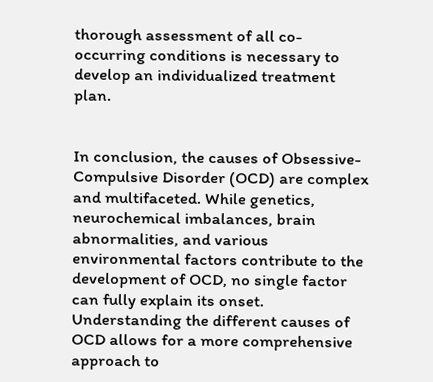thorough assessment of all co-occurring conditions is necessary to develop an individualized treatment plan.


In conclusion, the causes of Obsessive-Compulsive Disorder (OCD) are complex and multifaceted. While genetics, neurochemical imbalances, brain abnormalities, and various environmental factors contribute to the development of OCD, no single factor can fully explain its onset. Understanding the different causes of OCD allows for a more comprehensive approach to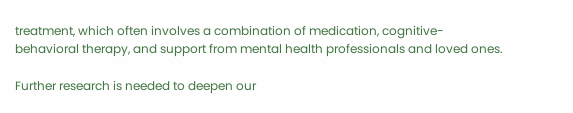treatment, which often involves a combination of medication, cognitive-behavioral therapy, and support from mental health professionals and loved ones.

Further research is needed to deepen our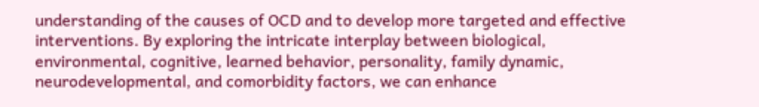understanding of the causes of OCD and to develop more targeted and effective interventions. By exploring the intricate interplay between biological, environmental, cognitive, learned behavior, personality, family dynamic, neurodevelopmental, and comorbidity factors, we can enhance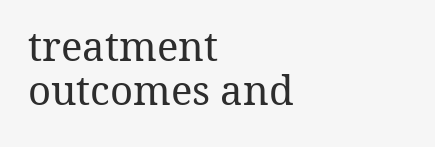treatment outcomes and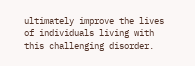ultimately improve the lives of individuals living with this challenging disorder.